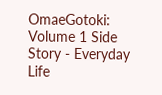OmaeGotoki: Volume 1 Side Story - Everyday Life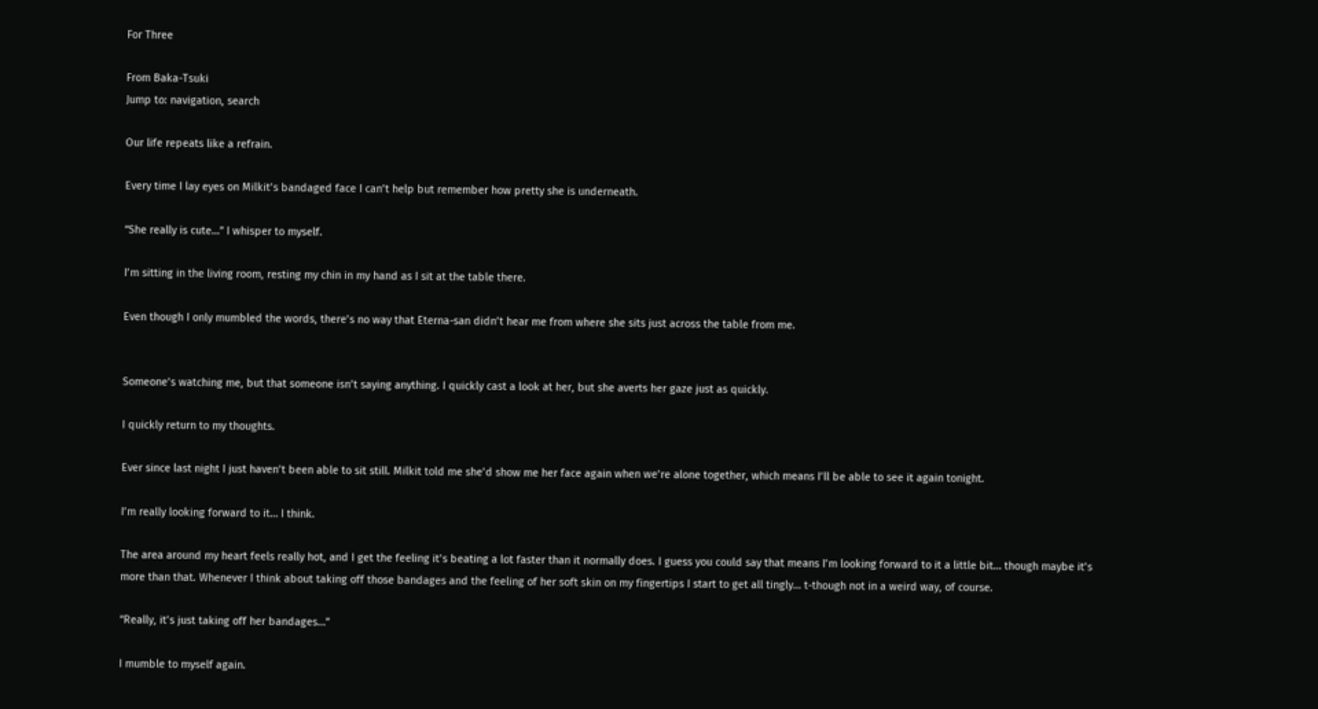For Three

From Baka-Tsuki
Jump to: navigation, search

Our life repeats like a refrain.

Every time I lay eyes on Milkit’s bandaged face I can’t help but remember how pretty she is underneath.

“She really is cute…” I whisper to myself.

I’m sitting in the living room, resting my chin in my hand as I sit at the table there.

Even though I only mumbled the words, there’s no way that Eterna-san didn’t hear me from where she sits just across the table from me.


Someone’s watching me, but that someone isn’t saying anything. I quickly cast a look at her, but she averts her gaze just as quickly.

I quickly return to my thoughts.

Ever since last night I just haven’t been able to sit still. Milkit told me she’d show me her face again when we’re alone together, which means I’ll be able to see it again tonight.

I’m really looking forward to it… I think.

The area around my heart feels really hot, and I get the feeling it’s beating a lot faster than it normally does. I guess you could say that means I’m looking forward to it a little bit… though maybe it’s more than that. Whenever I think about taking off those bandages and the feeling of her soft skin on my fingertips I start to get all tingly… t-though not in a weird way, of course.

“Really, it’s just taking off her bandages…”

I mumble to myself again.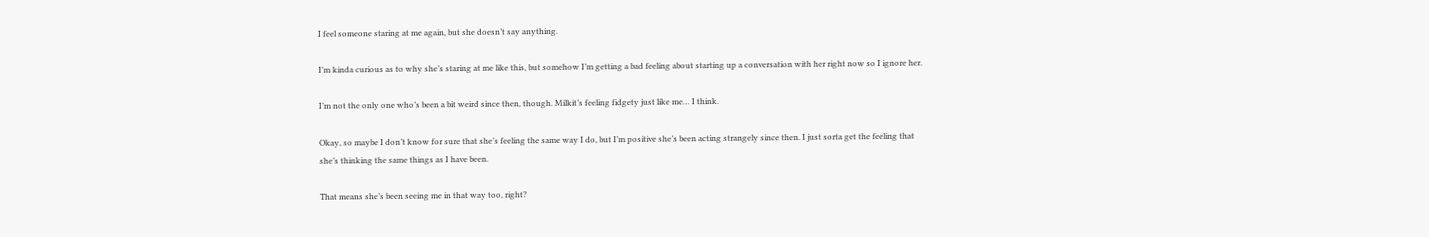I feel someone staring at me again, but she doesn’t say anything.

I’m kinda curious as to why she’s staring at me like this, but somehow I’m getting a bad feeling about starting up a conversation with her right now so I ignore her.

I’m not the only one who’s been a bit weird since then, though. Milkit’s feeling fidgety just like me… I think.

Okay, so maybe I don’t know for sure that she’s feeling the same way I do, but I’m positive she’s been acting strangely since then. I just sorta get the feeling that she’s thinking the same things as I have been.

That means she’s been seeing me in that way too, right?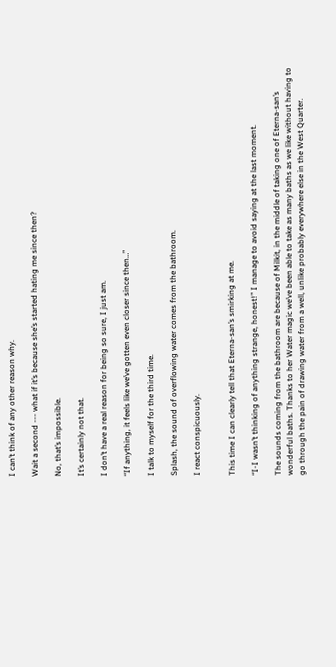I can’t think of any other reason why.

Wait a second --- what if it’s because she’s started hating me since then?

No, that’s impossible.

It’s certainly not that.

I don’t have a real reason for being so sure, I just am.

“If anything, it feels like we’ve gotten even closer since then…”

I talk to myself for the third time.

Splash, the sound of overflowing water comes from the bathroom.

I react conspicuously.


This time I can clearly tell that Eterna-san’s smirking at me.

“I-I wasn’t thinking of anything strange, honest!” I manage to avoid saying at the last moment.

The sounds coming from the bathroom are because of Milkit, in the middle of taking one of Eterna-san’s wonderful baths. Thanks to her Water magic we’ve been able to take as many baths as we like without having to go through the pain of drawing water from a well, unlike probably everywhere else in the West Quarter.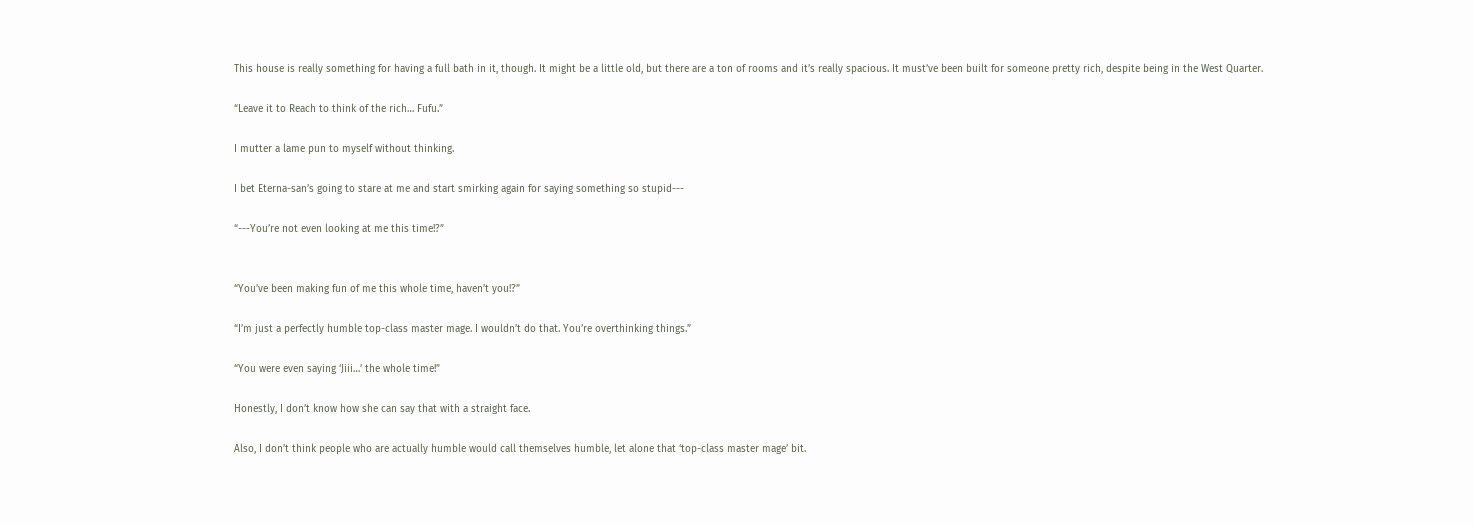This house is really something for having a full bath in it, though. It might be a little old, but there are a ton of rooms and it’s really spacious. It must’ve been built for someone pretty rich, despite being in the West Quarter.

“Leave it to Reach to think of the rich… Fufu.”

I mutter a lame pun to myself without thinking.

I bet Eterna-san’s going to stare at me and start smirking again for saying something so stupid---

“---You’re not even looking at me this time!?”


“You’ve been making fun of me this whole time, haven’t you!?”

“I’m just a perfectly humble top-class master mage. I wouldn’t do that. You’re overthinking things.”

“You were even saying ‘Jiii…’ the whole time!”

Honestly, I don’t know how she can say that with a straight face.

Also, I don’t think people who are actually humble would call themselves humble, let alone that ‘top-class master mage’ bit.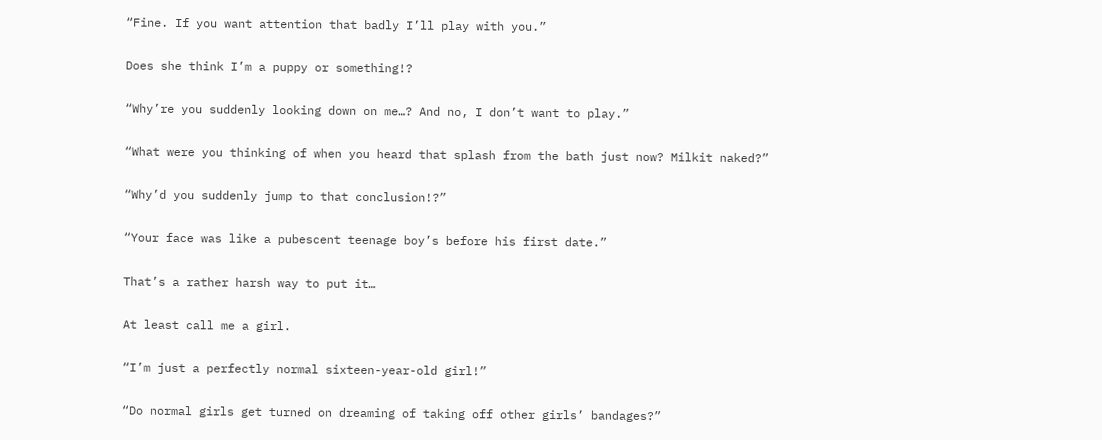“Fine. If you want attention that badly I’ll play with you.”

Does she think I’m a puppy or something!?

“Why’re you suddenly looking down on me…? And no, I don’t want to play.”

“What were you thinking of when you heard that splash from the bath just now? Milkit naked?”

“Why’d you suddenly jump to that conclusion!?”

“Your face was like a pubescent teenage boy’s before his first date.”

That’s a rather harsh way to put it…

At least call me a girl.

“I’m just a perfectly normal sixteen-year-old girl!”

“Do normal girls get turned on dreaming of taking off other girls’ bandages?”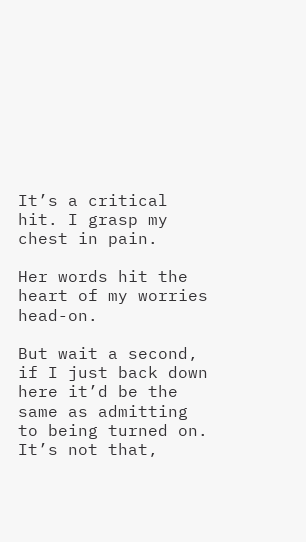It’s a critical hit. I grasp my chest in pain.

Her words hit the heart of my worries head-on.

But wait a second, if I just back down here it’d be the same as admitting to being turned on. It’s not that,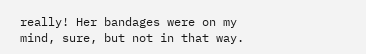really! Her bandages were on my mind, sure, but not in that way.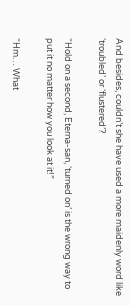And besides, couldn’t she have used a more maidenly word like ‘troubled’ or ‘flustered’?

“Hold on a second, Eterna-san, ‘turned on’ is the wrong way to put it no matter how you look at it!”

“Hm… What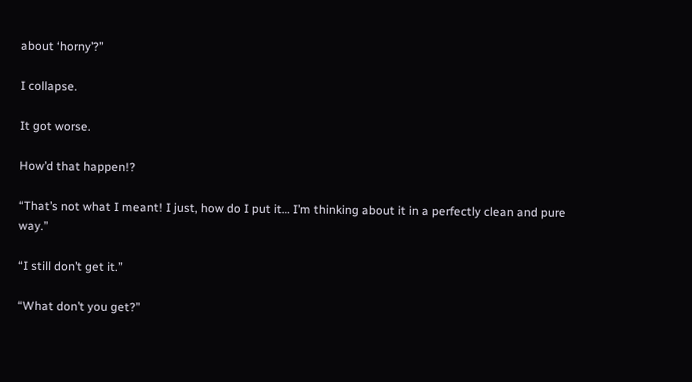about ‘horny’?”

I collapse.

It got worse.

How’d that happen!?

“That’s not what I meant! I just, how do I put it… I’m thinking about it in a perfectly clean and pure way.”

“I still don’t get it.”

“What don’t you get?”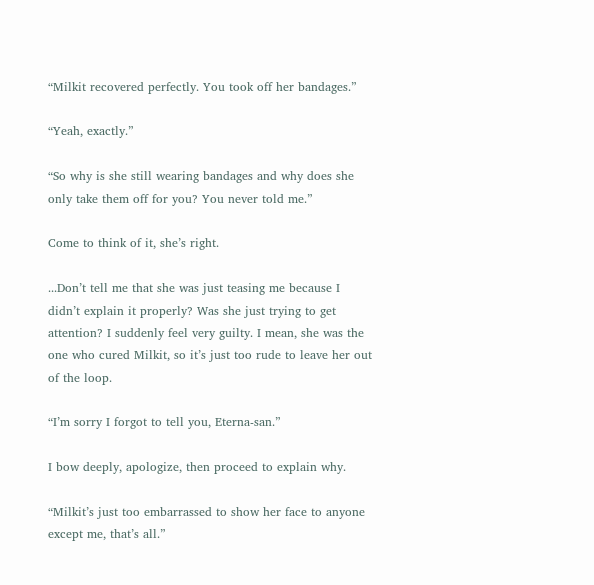“Milkit recovered perfectly. You took off her bandages.”

“Yeah, exactly.”

“So why is she still wearing bandages and why does she only take them off for you? You never told me.”

Come to think of it, she’s right.

...Don’t tell me that she was just teasing me because I didn’t explain it properly? Was she just trying to get attention? I suddenly feel very guilty. I mean, she was the one who cured Milkit, so it’s just too rude to leave her out of the loop.

“I’m sorry I forgot to tell you, Eterna-san.”

I bow deeply, apologize, then proceed to explain why.

“Milkit’s just too embarrassed to show her face to anyone except me, that’s all.”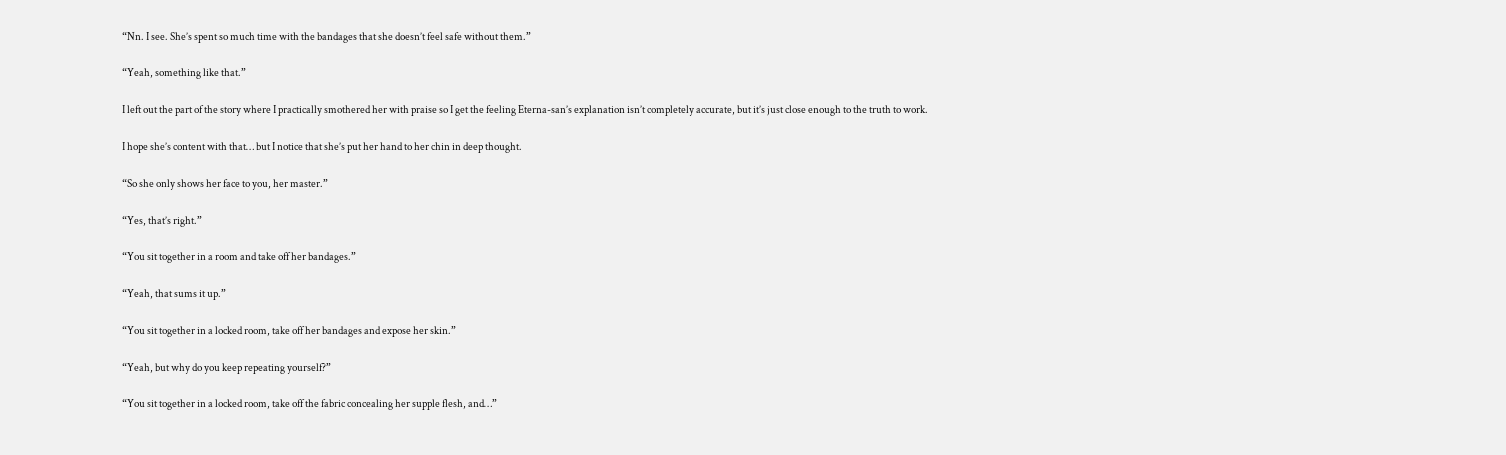“Nn. I see. She’s spent so much time with the bandages that she doesn’t feel safe without them.”

“Yeah, something like that.”

I left out the part of the story where I practically smothered her with praise so I get the feeling Eterna-san’s explanation isn’t completely accurate, but it’s just close enough to the truth to work.

I hope she’s content with that… but I notice that she’s put her hand to her chin in deep thought.

“So she only shows her face to you, her master.”

“Yes, that’s right.”

“You sit together in a room and take off her bandages.”

“Yeah, that sums it up.”

“You sit together in a locked room, take off her bandages and expose her skin.”

“Yeah, but why do you keep repeating yourself?”

“You sit together in a locked room, take off the fabric concealing her supple flesh, and…”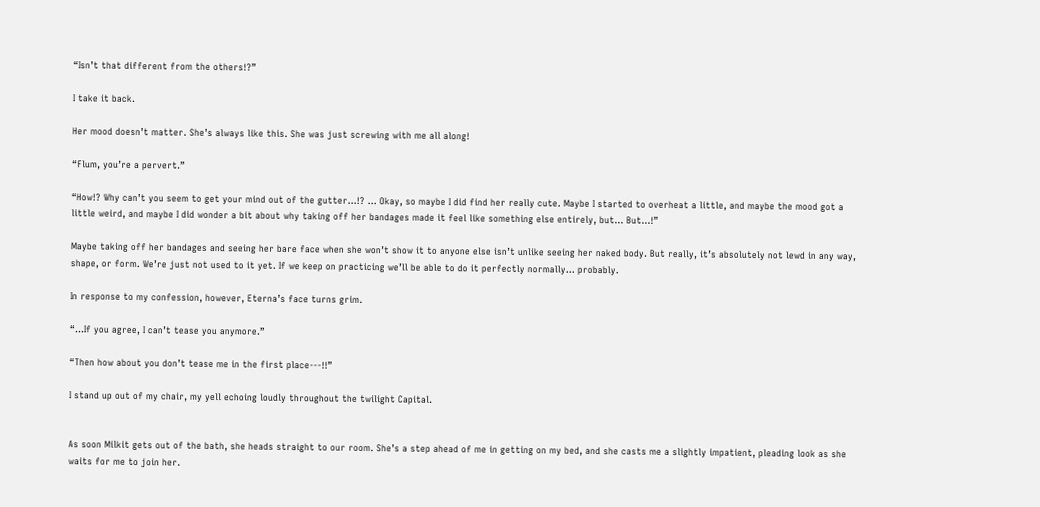“Isn’t that different from the others!?”

I take it back.

Her mood doesn’t matter. She’s always like this. She was just screwing with me all along!

“Flum, you’re a pervert.”

“How!? Why can’t you seem to get your mind out of the gutter…!? … Okay, so maybe I did find her really cute. Maybe I started to overheat a little, and maybe the mood got a little weird, and maybe I did wonder a bit about why taking off her bandages made it feel like something else entirely, but… But…!”

Maybe taking off her bandages and seeing her bare face when she won’t show it to anyone else isn’t unlike seeing her naked body. But really, it’s absolutely not lewd in any way, shape, or form. We’re just not used to it yet. If we keep on practicing we’ll be able to do it perfectly normally… probably.

In response to my confession, however, Eterna’s face turns grim.

“...If you agree, I can’t tease you anymore.”

“Then how about you don’t tease me in the first place---!!”

I stand up out of my chair, my yell echoing loudly throughout the twilight Capital.


As soon Milkit gets out of the bath, she heads straight to our room. She’s a step ahead of me in getting on my bed, and she casts me a slightly impatient, pleading look as she waits for me to join her.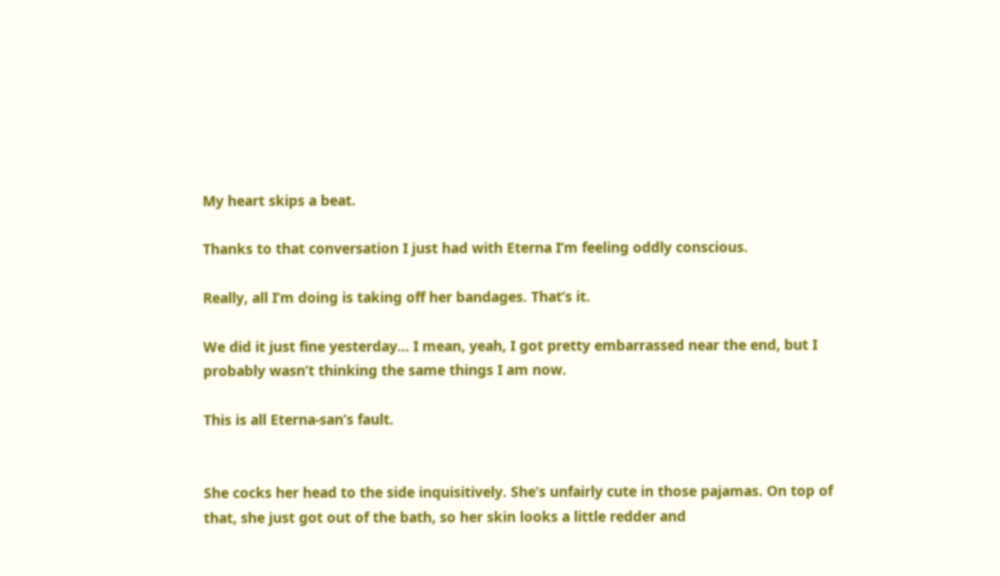My heart skips a beat.

Thanks to that conversation I just had with Eterna I’m feeling oddly conscious.

Really, all I’m doing is taking off her bandages. That’s it.

We did it just fine yesterday… I mean, yeah, I got pretty embarrassed near the end, but I probably wasn’t thinking the same things I am now.

This is all Eterna-san’s fault.


She cocks her head to the side inquisitively. She’s unfairly cute in those pajamas. On top of that, she just got out of the bath, so her skin looks a little redder and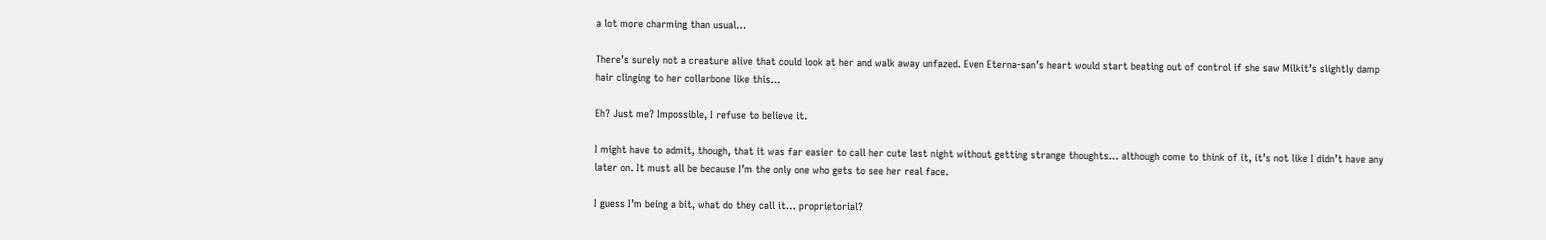a lot more charming than usual…

There’s surely not a creature alive that could look at her and walk away unfazed. Even Eterna-san’s heart would start beating out of control if she saw Milkit’s slightly damp hair clinging to her collarbone like this…

Eh? Just me? Impossible, I refuse to believe it.

I might have to admit, though, that it was far easier to call her cute last night without getting strange thoughts… although come to think of it, it’s not like I didn’t have any later on. It must all be because I’m the only one who gets to see her real face.

I guess I’m being a bit, what do they call it… proprietorial?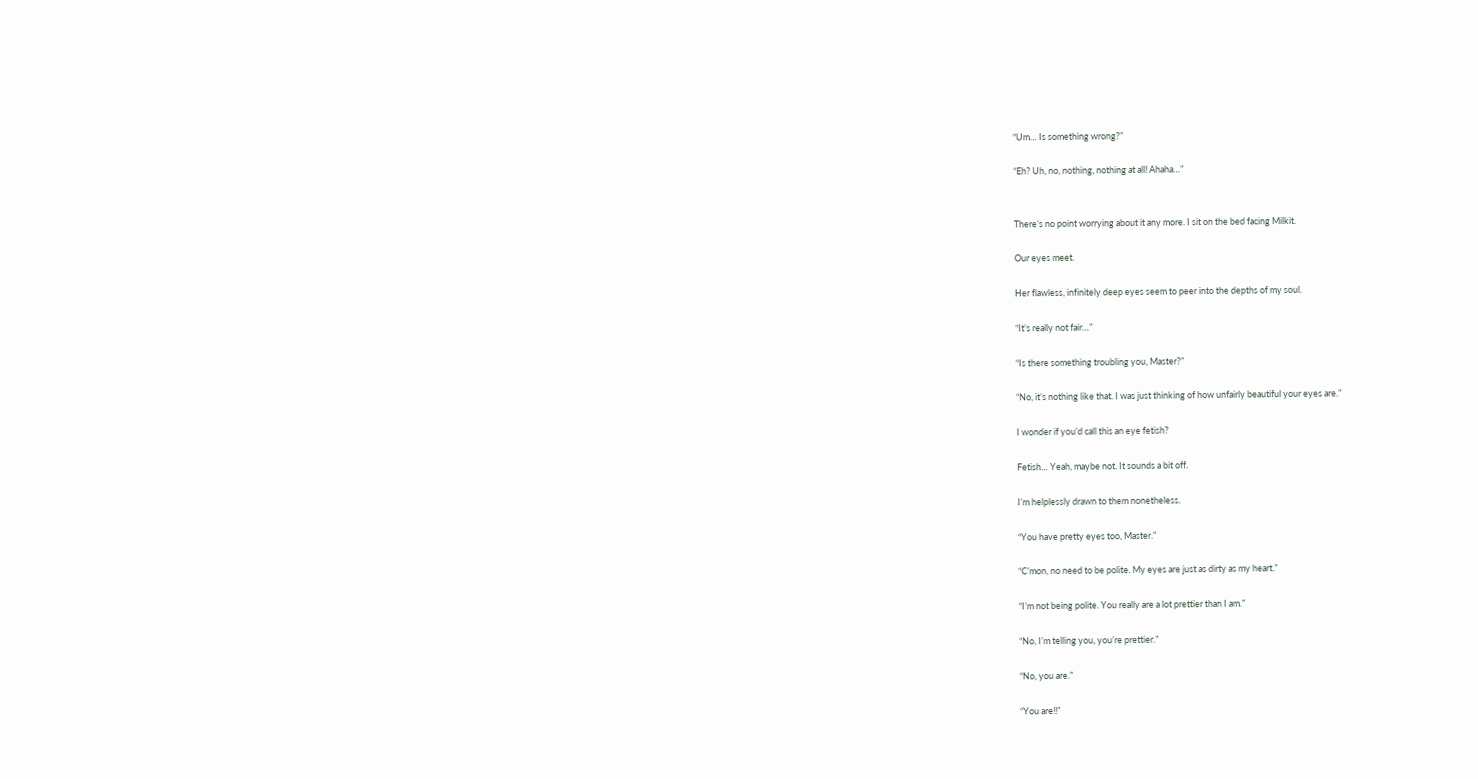“Um… Is something wrong?”

“Eh? Uh, no, nothing, nothing at all! Ahaha…”


There’s no point worrying about it any more. I sit on the bed facing Milkit.

Our eyes meet.

Her flawless, infinitely deep eyes seem to peer into the depths of my soul.

“It’s really not fair…”

“Is there something troubling you, Master?”

“No, it’s nothing like that. I was just thinking of how unfairly beautiful your eyes are.”

I wonder if you’d call this an eye fetish?

Fetish… Yeah, maybe not. It sounds a bit off.

I’m helplessly drawn to them nonetheless.

“You have pretty eyes too, Master.”

“C’mon, no need to be polite. My eyes are just as dirty as my heart.”

“I’m not being polite. You really are a lot prettier than I am.”

“No, I’m telling you, you’re prettier.”

“No, you are.”

“You are!!”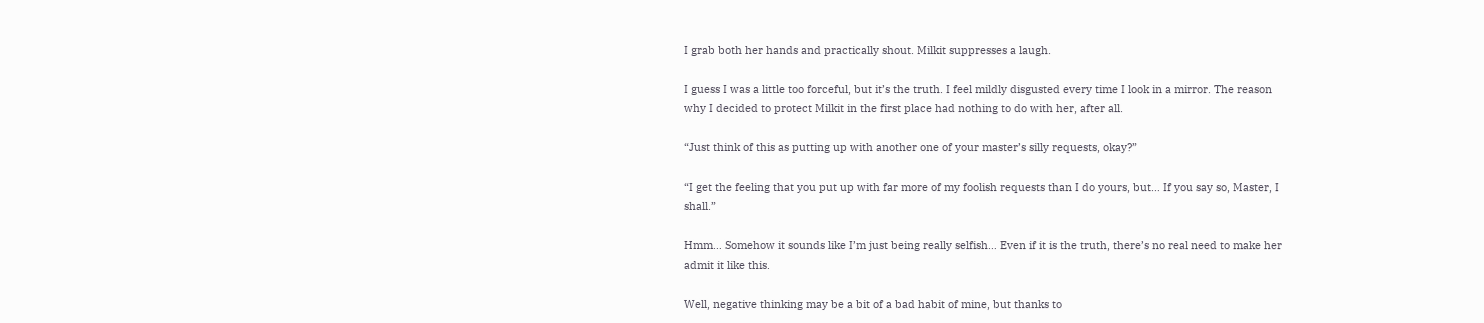I grab both her hands and practically shout. Milkit suppresses a laugh.

I guess I was a little too forceful, but it’s the truth. I feel mildly disgusted every time I look in a mirror. The reason why I decided to protect Milkit in the first place had nothing to do with her, after all.

“Just think of this as putting up with another one of your master’s silly requests, okay?”

“I get the feeling that you put up with far more of my foolish requests than I do yours, but… If you say so, Master, I shall.”

Hmm… Somehow it sounds like I’m just being really selfish… Even if it is the truth, there’s no real need to make her admit it like this.

Well, negative thinking may be a bit of a bad habit of mine, but thanks to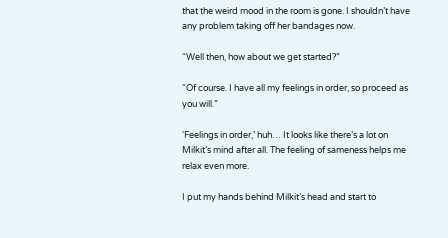that the weird mood in the room is gone. I shouldn’t have any problem taking off her bandages now.

“Well then, how about we get started?”

“Of course. I have all my feelings in order, so proceed as you will.”

‘Feelings in order,’ huh… It looks like there’s a lot on Milkit’s mind after all. The feeling of sameness helps me relax even more.

I put my hands behind Milkit’s head and start to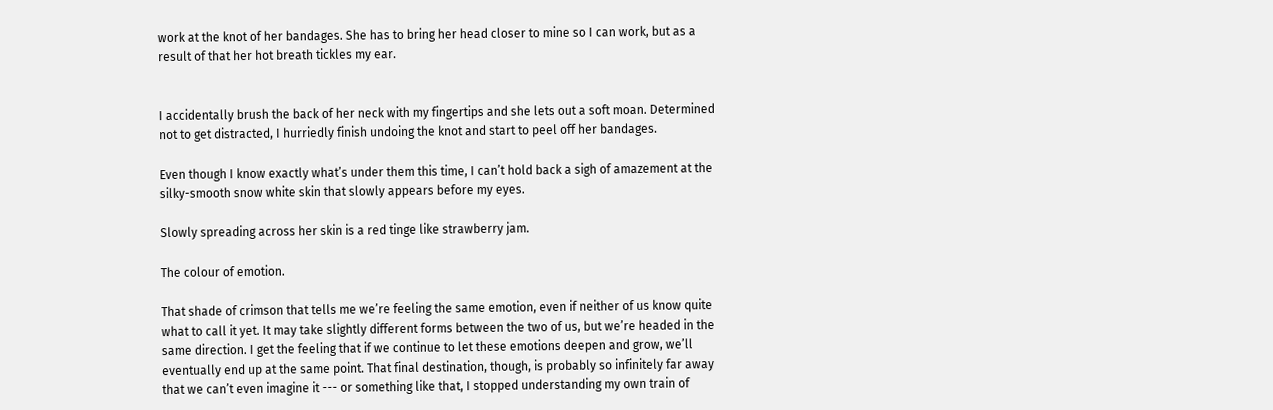work at the knot of her bandages. She has to bring her head closer to mine so I can work, but as a result of that her hot breath tickles my ear.


I accidentally brush the back of her neck with my fingertips and she lets out a soft moan. Determined not to get distracted, I hurriedly finish undoing the knot and start to peel off her bandages.

Even though I know exactly what’s under them this time, I can’t hold back a sigh of amazement at the silky-smooth snow white skin that slowly appears before my eyes.

Slowly spreading across her skin is a red tinge like strawberry jam.

The colour of emotion.

That shade of crimson that tells me we’re feeling the same emotion, even if neither of us know quite what to call it yet. It may take slightly different forms between the two of us, but we’re headed in the same direction. I get the feeling that if we continue to let these emotions deepen and grow, we’ll eventually end up at the same point. That final destination, though, is probably so infinitely far away that we can’t even imagine it --- or something like that, I stopped understanding my own train of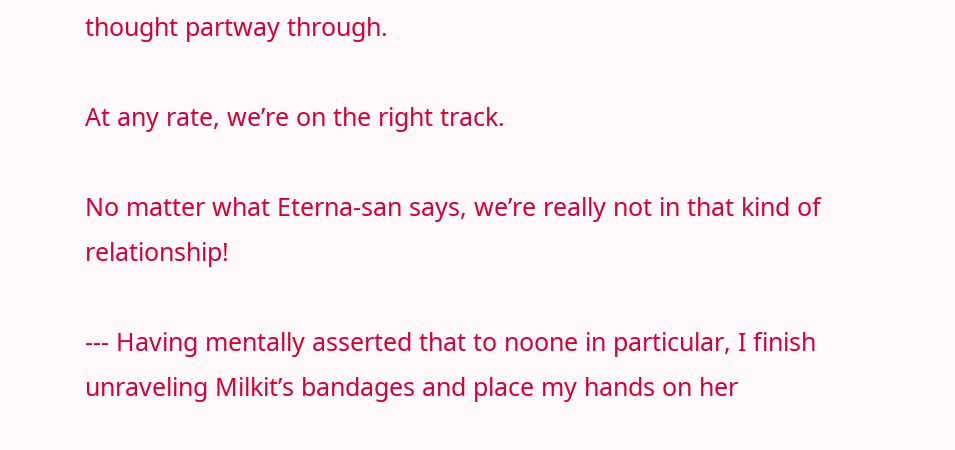thought partway through.

At any rate, we’re on the right track.

No matter what Eterna-san says, we’re really not in that kind of relationship!

--- Having mentally asserted that to noone in particular, I finish unraveling Milkit’s bandages and place my hands on her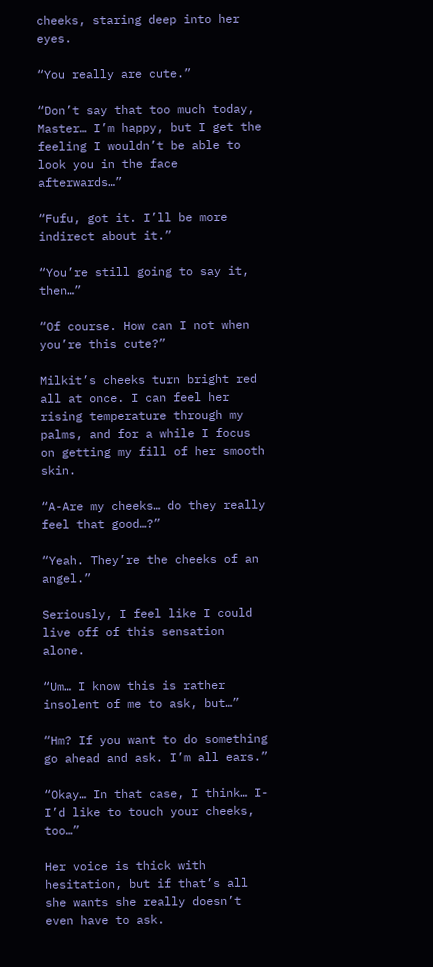cheeks, staring deep into her eyes.

“You really are cute.”

“Don’t say that too much today, Master… I’m happy, but I get the feeling I wouldn’t be able to look you in the face afterwards…”

“Fufu, got it. I’ll be more indirect about it.”

“You’re still going to say it, then…”

“Of course. How can I not when you’re this cute?”

Milkit’s cheeks turn bright red all at once. I can feel her rising temperature through my palms, and for a while I focus on getting my fill of her smooth skin.

“A-Are my cheeks… do they really feel that good…?”

“Yeah. They’re the cheeks of an angel.”

Seriously, I feel like I could live off of this sensation alone.

“Um… I know this is rather insolent of me to ask, but…”

“Hm? If you want to do something go ahead and ask. I’m all ears.”

“Okay… In that case, I think… I-I’d like to touch your cheeks, too…”

Her voice is thick with hesitation, but if that’s all she wants she really doesn’t even have to ask.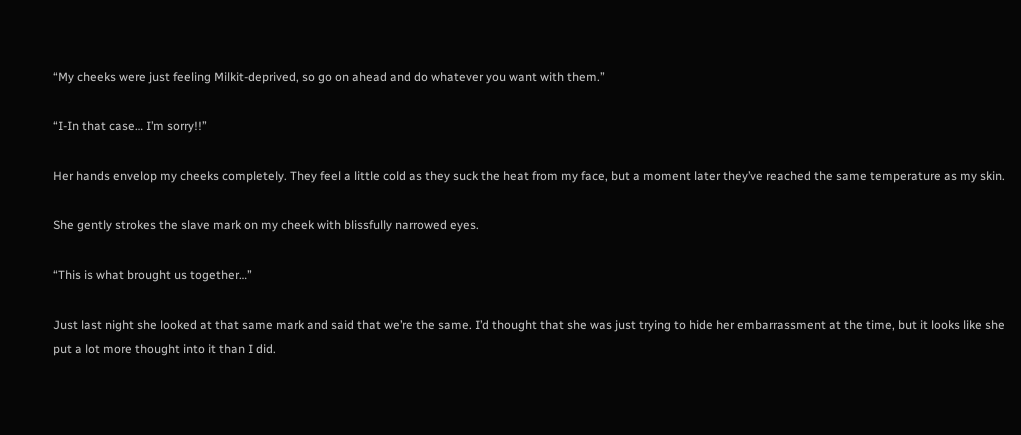“My cheeks were just feeling Milkit-deprived, so go on ahead and do whatever you want with them.”

“I-In that case… I’m sorry!!”

Her hands envelop my cheeks completely. They feel a little cold as they suck the heat from my face, but a moment later they’ve reached the same temperature as my skin.

She gently strokes the slave mark on my cheek with blissfully narrowed eyes.

“This is what brought us together…”

Just last night she looked at that same mark and said that we’re the same. I’d thought that she was just trying to hide her embarrassment at the time, but it looks like she put a lot more thought into it than I did.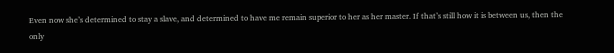Even now she’s determined to stay a slave, and determined to have me remain superior to her as her master. If that’s still how it is between us, then the only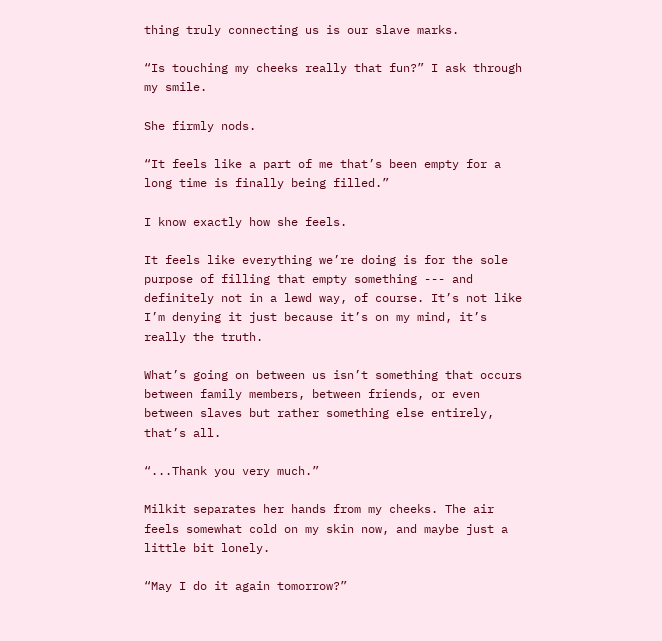thing truly connecting us is our slave marks.

“Is touching my cheeks really that fun?” I ask through my smile.

She firmly nods.

“It feels like a part of me that’s been empty for a long time is finally being filled.”

I know exactly how she feels.

It feels like everything we’re doing is for the sole purpose of filling that empty something --- and definitely not in a lewd way, of course. It’s not like I’m denying it just because it’s on my mind, it’s really the truth.

What’s going on between us isn’t something that occurs between family members, between friends, or even between slaves but rather something else entirely, that’s all.

“...Thank you very much.”

Milkit separates her hands from my cheeks. The air feels somewhat cold on my skin now, and maybe just a little bit lonely.

“May I do it again tomorrow?”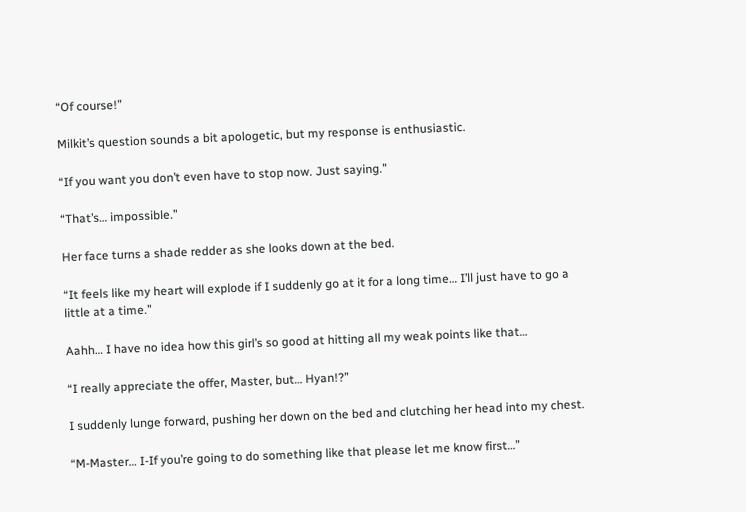“Of course!”

Milkit’s question sounds a bit apologetic, but my response is enthusiastic.

“If you want you don’t even have to stop now. Just saying.”

“That’s… impossible.”

Her face turns a shade redder as she looks down at the bed.

“It feels like my heart will explode if I suddenly go at it for a long time… I’ll just have to go a little at a time.”

Aahh… I have no idea how this girl’s so good at hitting all my weak points like that…

“I really appreciate the offer, Master, but… Hyan!?”

I suddenly lunge forward, pushing her down on the bed and clutching her head into my chest.

“M-Master… I-If you’re going to do something like that please let me know first…”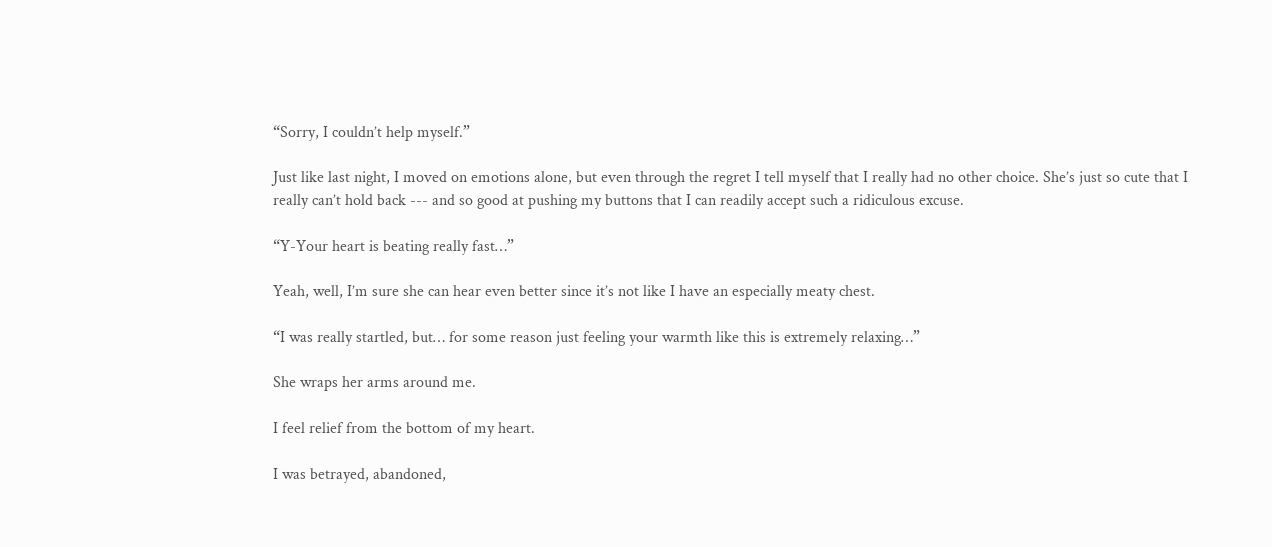“Sorry, I couldn’t help myself.”

Just like last night, I moved on emotions alone, but even through the regret I tell myself that I really had no other choice. She’s just so cute that I really can’t hold back --- and so good at pushing my buttons that I can readily accept such a ridiculous excuse.

“Y-Your heart is beating really fast…”

Yeah, well, I’m sure she can hear even better since it’s not like I have an especially meaty chest.

“I was really startled, but… for some reason just feeling your warmth like this is extremely relaxing…”

She wraps her arms around me.

I feel relief from the bottom of my heart.

I was betrayed, abandoned,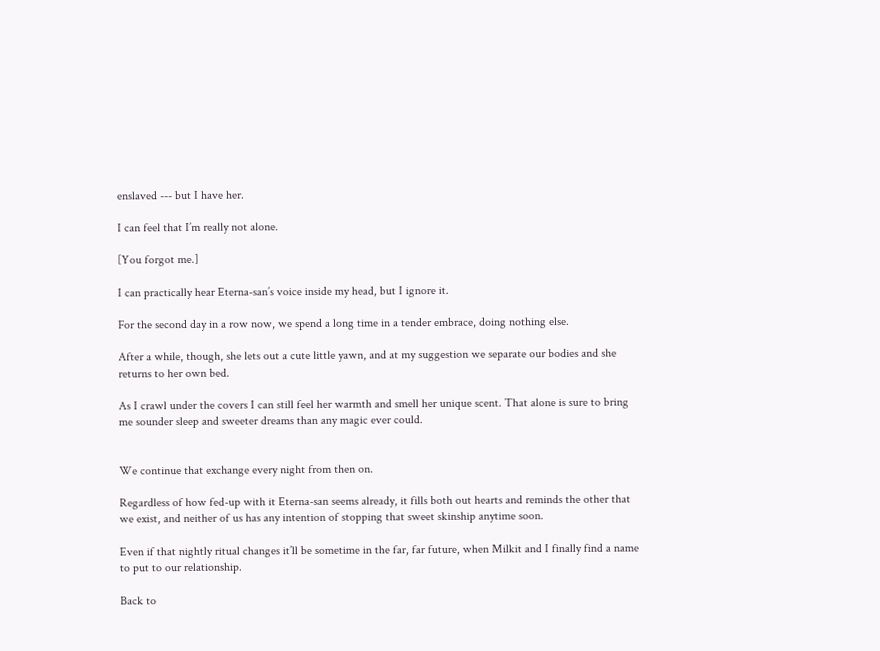enslaved --- but I have her.

I can feel that I’m really not alone.

[You forgot me.]

I can practically hear Eterna-san’s voice inside my head, but I ignore it.

For the second day in a row now, we spend a long time in a tender embrace, doing nothing else.

After a while, though, she lets out a cute little yawn, and at my suggestion we separate our bodies and she returns to her own bed.

As I crawl under the covers I can still feel her warmth and smell her unique scent. That alone is sure to bring me sounder sleep and sweeter dreams than any magic ever could.


We continue that exchange every night from then on.

Regardless of how fed-up with it Eterna-san seems already, it fills both out hearts and reminds the other that we exist, and neither of us has any intention of stopping that sweet skinship anytime soon.

Even if that nightly ritual changes it’ll be sometime in the far, far future, when Milkit and I finally find a name to put to our relationship.

Back to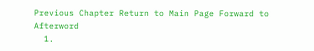Previous Chapter Return to Main Page Forward to Afterword
  1.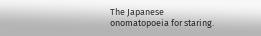The Japanese onomatopoeia for staring.